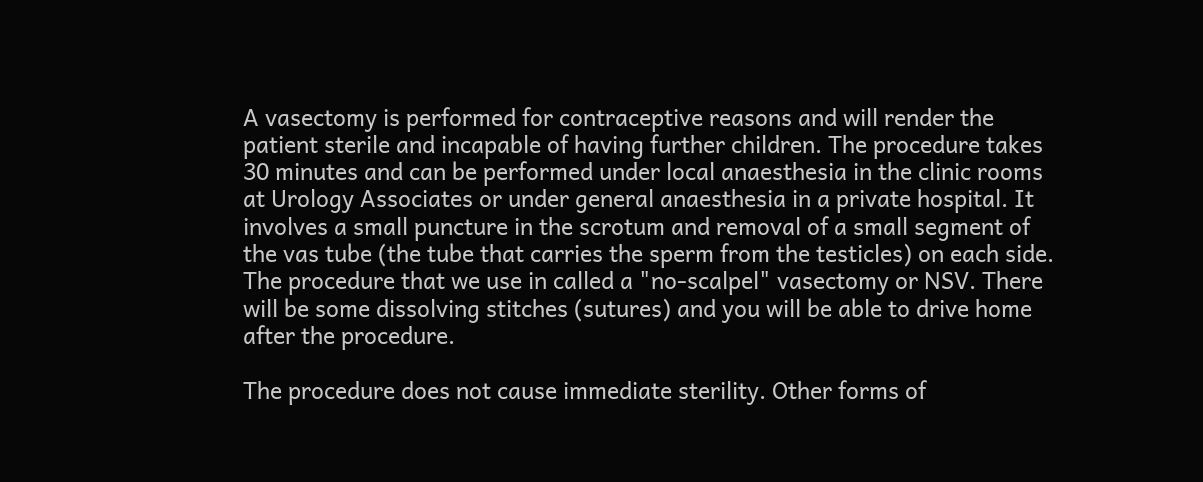A vasectomy is performed for contraceptive reasons and will render the patient sterile and incapable of having further children. The procedure takes 30 minutes and can be performed under local anaesthesia in the clinic rooms at Urology Associates or under general anaesthesia in a private hospital. It involves a small puncture in the scrotum and removal of a small segment of the vas tube (the tube that carries the sperm from the testicles) on each side. The procedure that we use in called a "no-scalpel" vasectomy or NSV. There will be some dissolving stitches (sutures) and you will be able to drive home after the procedure.

The procedure does not cause immediate sterility. Other forms of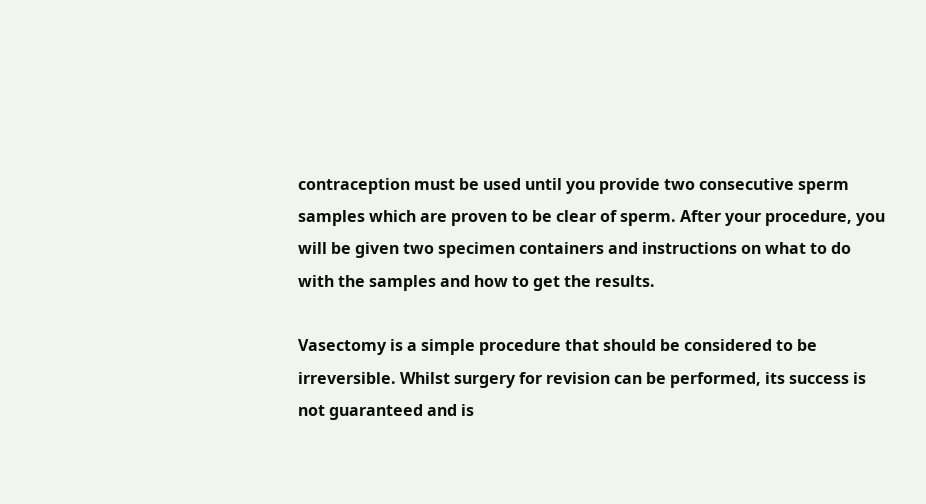contraception must be used until you provide two consecutive sperm samples which are proven to be clear of sperm. After your procedure, you will be given two specimen containers and instructions on what to do with the samples and how to get the results.

Vasectomy is a simple procedure that should be considered to be irreversible. Whilst surgery for revision can be performed, its success is not guaranteed and is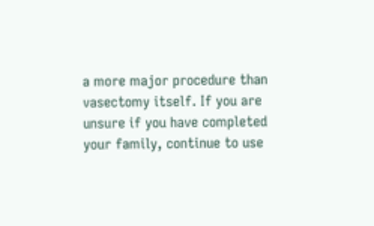a more major procedure than vasectomy itself. If you are unsure if you have completed your family, continue to use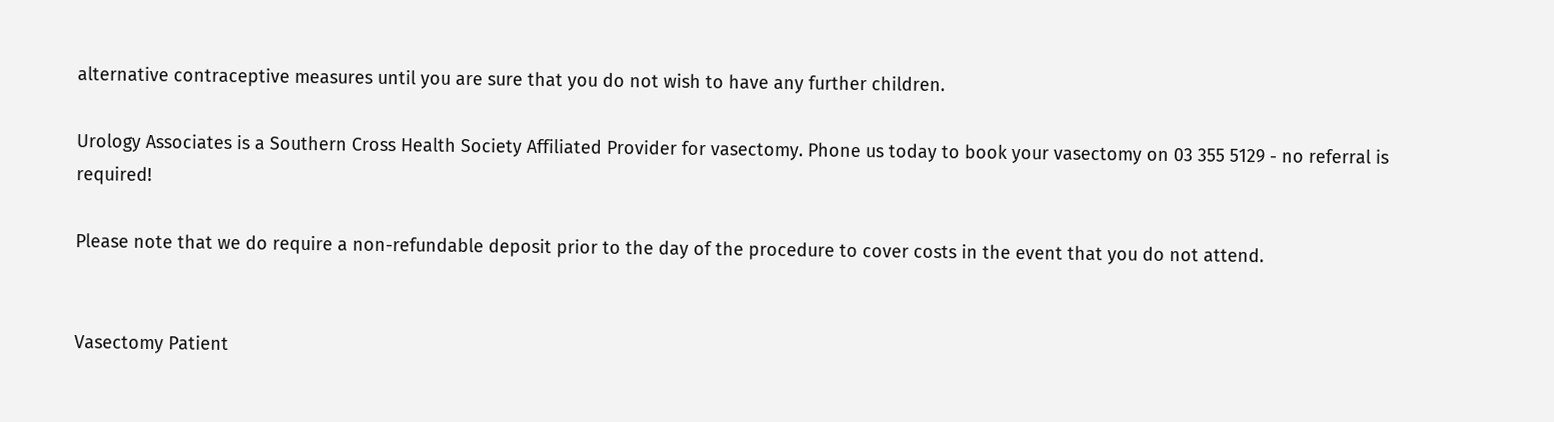alternative contraceptive measures until you are sure that you do not wish to have any further children.

Urology Associates is a Southern Cross Health Society Affiliated Provider for vasectomy. Phone us today to book your vasectomy on 03 355 5129 - no referral is required!

Please note that we do require a non-refundable deposit prior to the day of the procedure to cover costs in the event that you do not attend.


Vasectomy Patient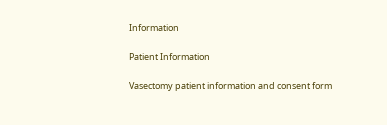Information

Patient Information

Vasectomy patient information and consent form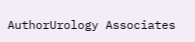AuthorUrology Associates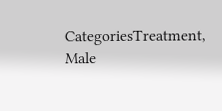CategoriesTreatment, Male